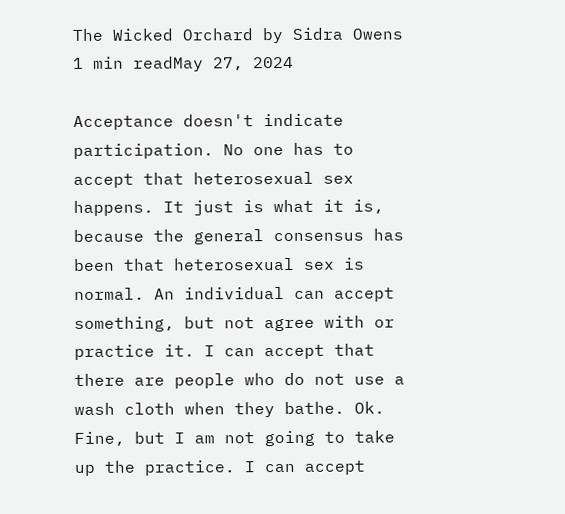The Wicked Orchard by Sidra Owens
1 min readMay 27, 2024

Acceptance doesn't indicate participation. No one has to accept that heterosexual sex happens. It just is what it is, because the general consensus has been that heterosexual sex is normal. An individual can accept something, but not agree with or practice it. I can accept that there are people who do not use a wash cloth when they bathe. Ok. Fine, but I am not going to take up the practice. I can accept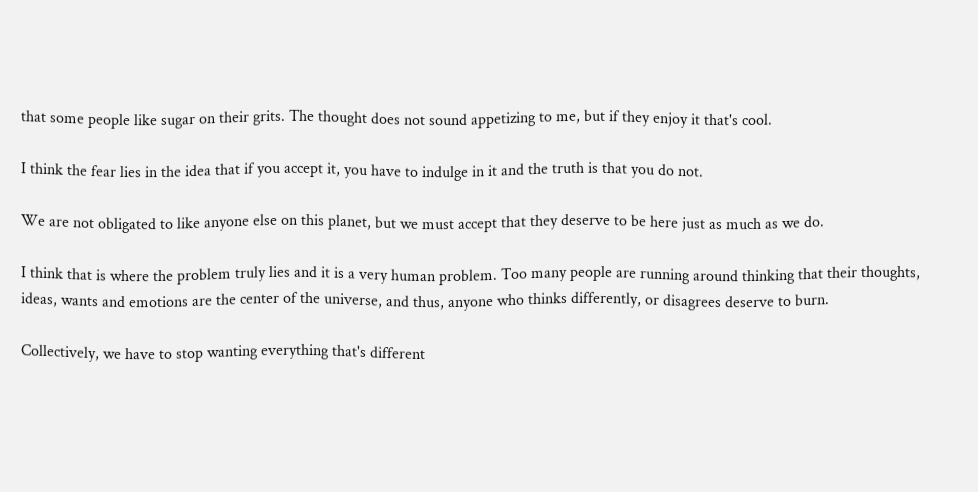that some people like sugar on their grits. The thought does not sound appetizing to me, but if they enjoy it that's cool.

I think the fear lies in the idea that if you accept it, you have to indulge in it and the truth is that you do not.

We are not obligated to like anyone else on this planet, but we must accept that they deserve to be here just as much as we do.

I think that is where the problem truly lies and it is a very human problem. Too many people are running around thinking that their thoughts, ideas, wants and emotions are the center of the universe, and thus, anyone who thinks differently, or disagrees deserve to burn.

Collectively, we have to stop wanting everything that's different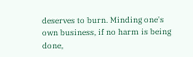deserves to burn. Minding one's own business, if no harm is being done,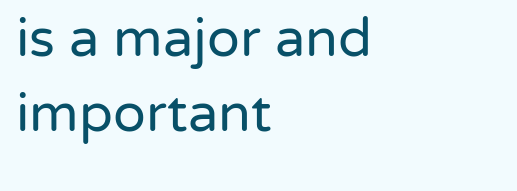is a major and important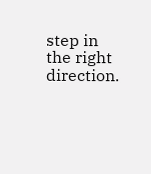step in the right direction.